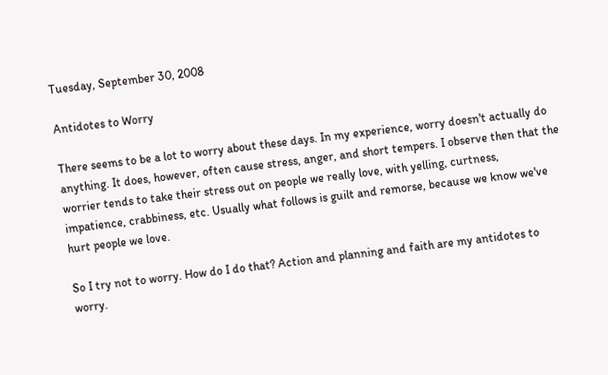Tuesday, September 30, 2008

Antidotes to Worry

There seems to be a lot to worry about these days. In my experience, worry doesn't actually do anything. It does, however, often cause stress, anger, and short tempers. I observe then that the worrier tends to take their stress out on people we really love, with yelling, curtness, impatience, crabbiness, etc. Usually what follows is guilt and remorse, because we know we've hurt people we love.

So I try not to worry. How do I do that? Action and planning and faith are my antidotes to worry.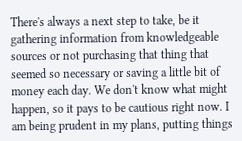There's always a next step to take, be it gathering information from knowledgeable sources or not purchasing that thing that seemed so necessary or saving a little bit of money each day. We don't know what might happen, so it pays to be cautious right now. I am being prudent in my plans, putting things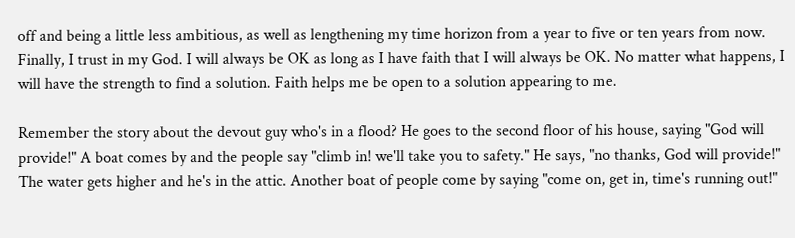off and being a little less ambitious, as well as lengthening my time horizon from a year to five or ten years from now. Finally, I trust in my God. I will always be OK as long as I have faith that I will always be OK. No matter what happens, I will have the strength to find a solution. Faith helps me be open to a solution appearing to me.

Remember the story about the devout guy who's in a flood? He goes to the second floor of his house, saying "God will provide!" A boat comes by and the people say "climb in! we'll take you to safety." He says, "no thanks, God will provide!" The water gets higher and he's in the attic. Another boat of people come by saying "come on, get in, time's running out!"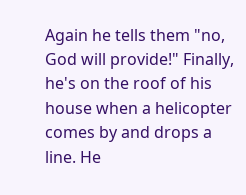Again he tells them "no, God will provide!" Finally, he's on the roof of his house when a helicopter comes by and drops a line. He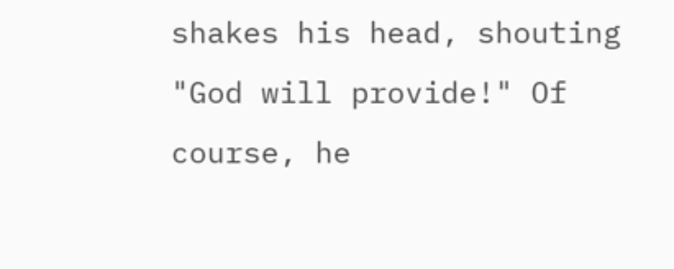shakes his head, shouting "God will provide!" Of course, he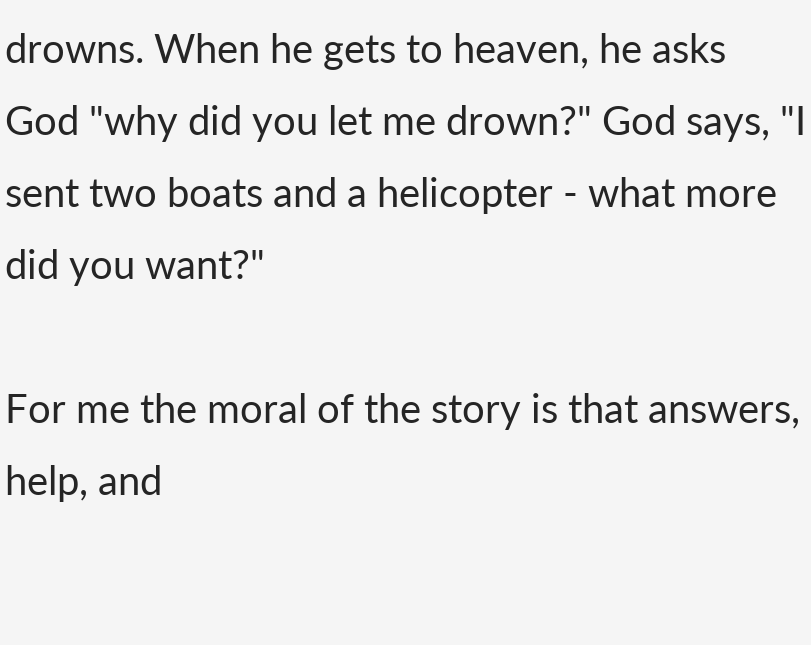drowns. When he gets to heaven, he asks God "why did you let me drown?" God says, "I sent two boats and a helicopter - what more did you want?"

For me the moral of the story is that answers, help, and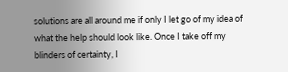solutions are all around me if only I let go of my idea of what the help should look like. Once I take off my blinders of certainty, I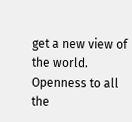get a new view of the world. Openness to all the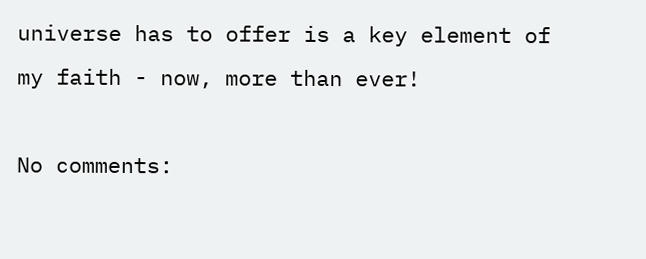universe has to offer is a key element of my faith - now, more than ever!

No comments: